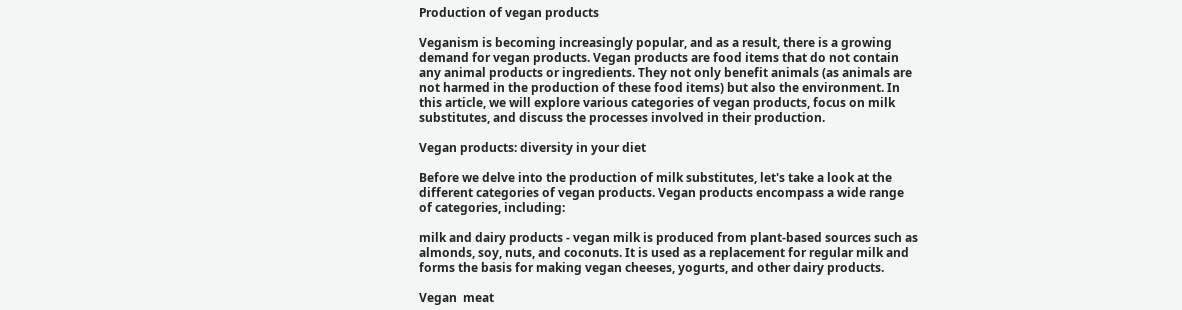Production of vegan products

Veganism is becoming increasingly popular, and as a result, there is a growing demand for vegan products. Vegan products are food items that do not contain any animal products or ingredients. They not only benefit animals (as animals are not harmed in the production of these food items) but also the environment. In this article, we will explore various categories of vegan products, focus on milk substitutes, and discuss the processes involved in their production.

Vegan products: diversity in your diet

Before we delve into the production of milk substitutes, let's take a look at the different categories of vegan products. Vegan products encompass a wide range of categories, including:

milk and dairy products - vegan milk is produced from plant-based sources such as almonds, soy, nuts, and coconuts. It is used as a replacement for regular milk and forms the basis for making vegan cheeses, yogurts, and other dairy products.

Vegan  meat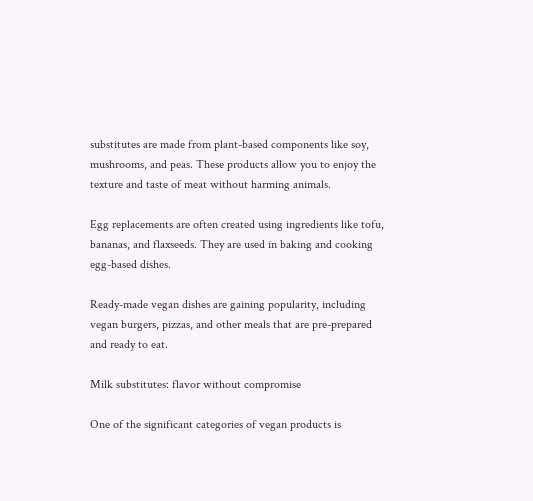substitutes are made from plant-based components like soy, mushrooms, and peas. These products allow you to enjoy the texture and taste of meat without harming animals.

Egg replacements are often created using ingredients like tofu, bananas, and flaxseeds. They are used in baking and cooking egg-based dishes.

Ready-made vegan dishes are gaining popularity, including vegan burgers, pizzas, and other meals that are pre-prepared and ready to eat.

Milk substitutes: flavor without compromise

One of the significant categories of vegan products is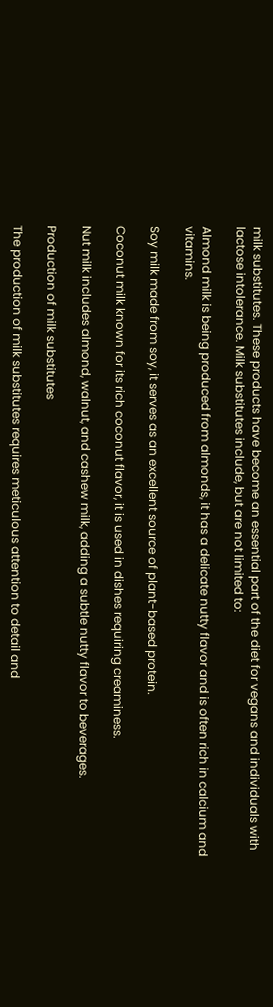milk substitutes. These products have become an essential part of the diet for vegans and individuals with lactose intolerance. Milk substitutes include, but are not limited to:

Almond milk is being produced from almonds, it has a delicate nutty flavor and is often rich in calcium and vitamins.

Soy milk made from soy, it serves as an excellent source of plant-based protein.

Coconut milk known for its rich coconut flavor, it is used in dishes requiring creaminess.

Nut milk includes almond, walnut, and cashew milk, adding a subtle nutty flavor to beverages.

Production of milk substitutes

The production of milk substitutes requires meticulous attention to detail and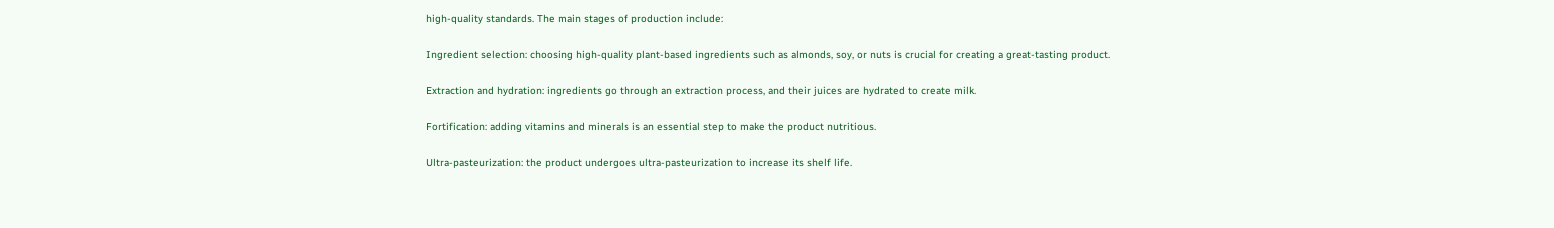high-quality standards. The main stages of production include:

Ingredient selection: choosing high-quality plant-based ingredients such as almonds, soy, or nuts is crucial for creating a great-tasting product.

Extraction and hydration: ingredients go through an extraction process, and their juices are hydrated to create milk.

Fortification: adding vitamins and minerals is an essential step to make the product nutritious.

Ultra-pasteurization: the product undergoes ultra-pasteurization to increase its shelf life.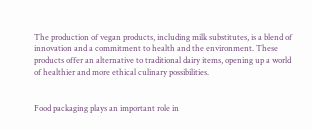The production of vegan products, including milk substitutes, is a blend of innovation and a commitment to health and the environment. These products offer an alternative to traditional dairy items, opening up a world of healthier and more ethical culinary possibilities.


Food packaging plays an important role in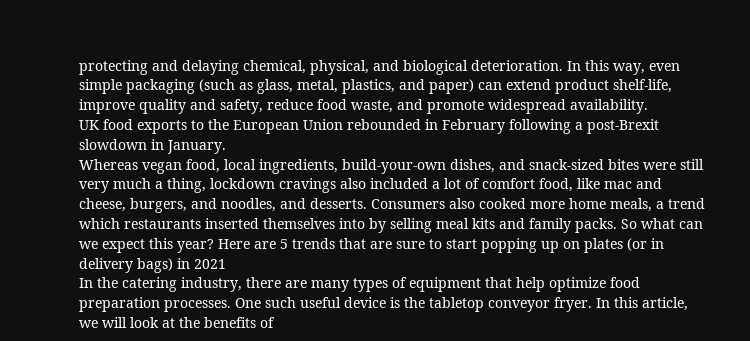protecting and delaying chemical, physical, and biological deterioration. In this way, even simple packaging (such as glass, metal, plastics, and paper) can extend product shelf-life, improve quality and safety, reduce food waste, and promote widespread availability.
UK food exports to the European Union rebounded in February following a post-Brexit slowdown in January.
Whereas vegan food, local ingredients, build-your-own dishes, and snack-sized bites were still very much a thing, lockdown cravings also included a lot of comfort food, like mac and cheese, burgers, and noodles, and desserts. Consumers also cooked more home meals, a trend which restaurants inserted themselves into by selling meal kits and family packs. So what can we expect this year? Here are 5 trends that are sure to start popping up on plates (or in delivery bags) in 2021
In the catering industry, there are many types of equipment that help optimize food preparation processes. One such useful device is the tabletop conveyor fryer. In this article, we will look at the benefits of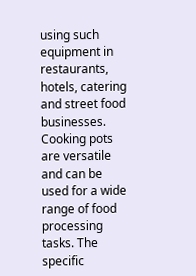using such equipment in restaurants, hotels, catering and street food businesses.
Cooking pots are versatile and can be used for a wide range of food processing tasks. The specific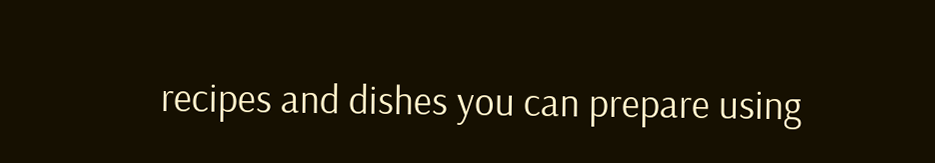recipes and dishes you can prepare using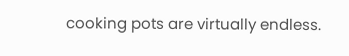cooking pots are virtually endless.